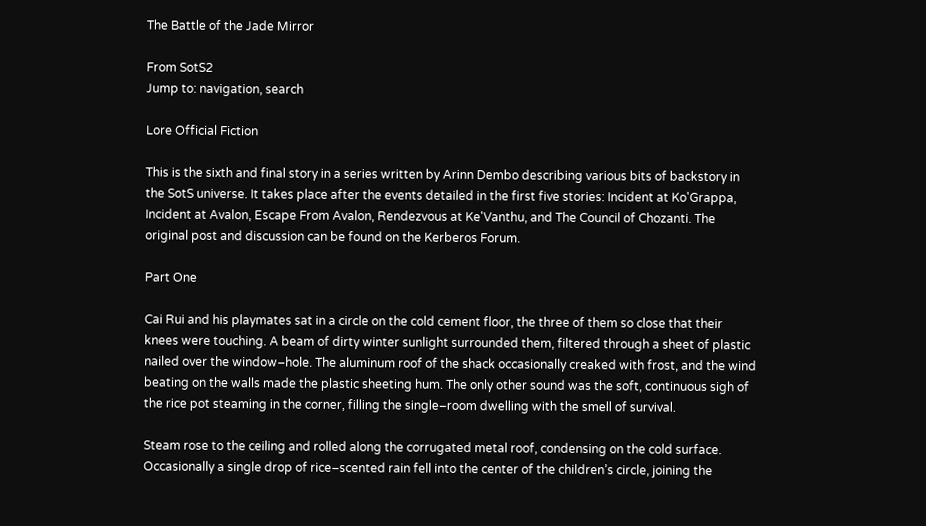The Battle of the Jade Mirror

From SotS2
Jump to: navigation, search

Lore Official Fiction

This is the sixth and final story in a series written by Arinn Dembo describing various bits of backstory in the SotS universe. It takes place after the events detailed in the first five stories: Incident at Ko'Grappa, Incident at Avalon, Escape From Avalon, Rendezvous at Ke'Vanthu, and The Council of Chozanti. The original post and discussion can be found on the Kerberos Forum.

Part One

Cai Rui and his playmates sat in a circle on the cold cement floor, the three of them so close that their knees were touching. A beam of dirty winter sunlight surrounded them, filtered through a sheet of plastic nailed over the window–hole. The aluminum roof of the shack occasionally creaked with frost, and the wind beating on the walls made the plastic sheeting hum. The only other sound was the soft, continuous sigh of the rice pot steaming in the corner, filling the single–room dwelling with the smell of survival.

Steam rose to the ceiling and rolled along the corrugated metal roof, condensing on the cold surface. Occasionally a single drop of rice–scented rain fell into the center of the children’s circle, joining the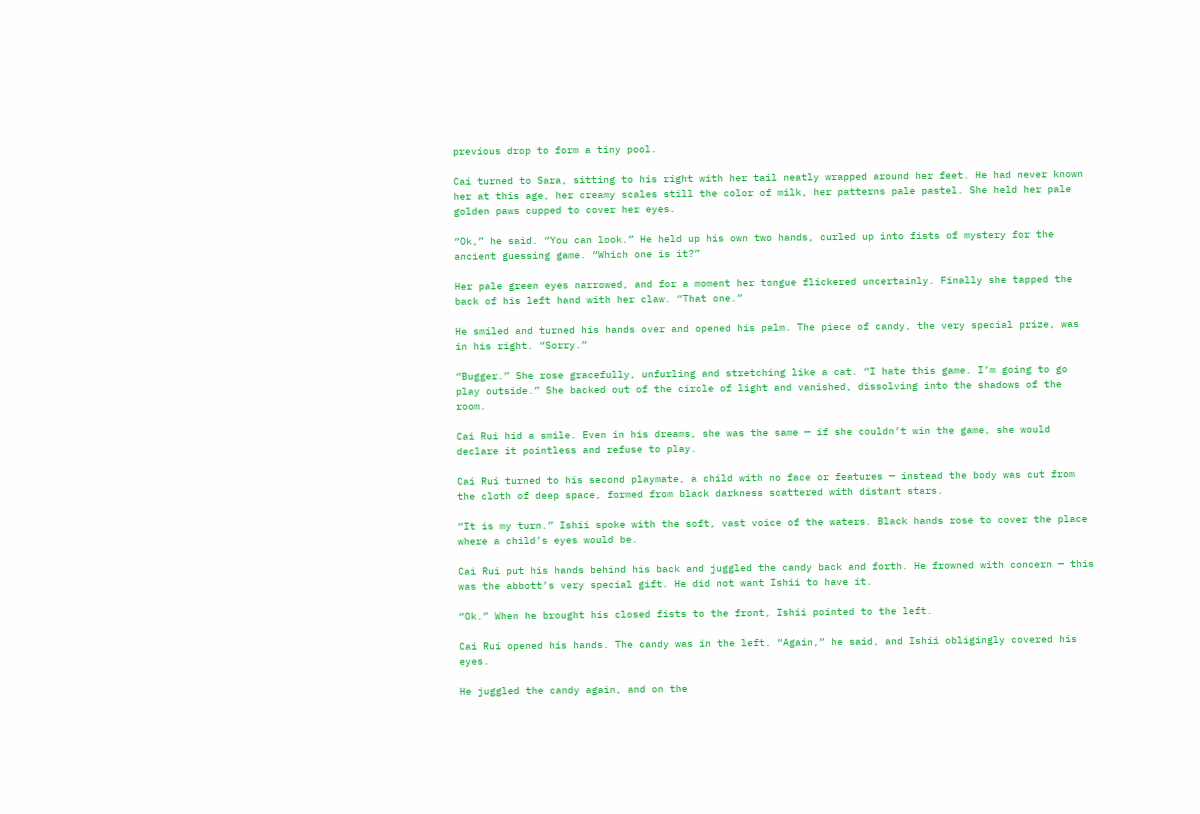previous drop to form a tiny pool.

Cai turned to Sara, sitting to his right with her tail neatly wrapped around her feet. He had never known her at this age, her creamy scales still the color of milk, her patterns pale pastel. She held her pale golden paws cupped to cover her eyes.

“Ok,” he said. “You can look.” He held up his own two hands, curled up into fists of mystery for the ancient guessing game. “Which one is it?”

Her pale green eyes narrowed, and for a moment her tongue flickered uncertainly. Finally she tapped the back of his left hand with her claw. “That one.”

He smiled and turned his hands over and opened his palm. The piece of candy, the very special prize, was in his right. “Sorry.”

“Bugger.” She rose gracefully, unfurling and stretching like a cat. “I hate this game. I’m going to go play outside.” She backed out of the circle of light and vanished, dissolving into the shadows of the room.

Cai Rui hid a smile. Even in his dreams, she was the same — if she couldn’t win the game, she would declare it pointless and refuse to play.

Cai Rui turned to his second playmate, a child with no face or features — instead the body was cut from the cloth of deep space, formed from black darkness scattered with distant stars.

“It is my turn.” Ishii spoke with the soft, vast voice of the waters. Black hands rose to cover the place where a child’s eyes would be.

Cai Rui put his hands behind his back and juggled the candy back and forth. He frowned with concern — this was the abbott’s very special gift. He did not want Ishii to have it.

“Ok.” When he brought his closed fists to the front, Ishii pointed to the left.

Cai Rui opened his hands. The candy was in the left. “Again,” he said, and Ishii obligingly covered his eyes.

He juggled the candy again, and on the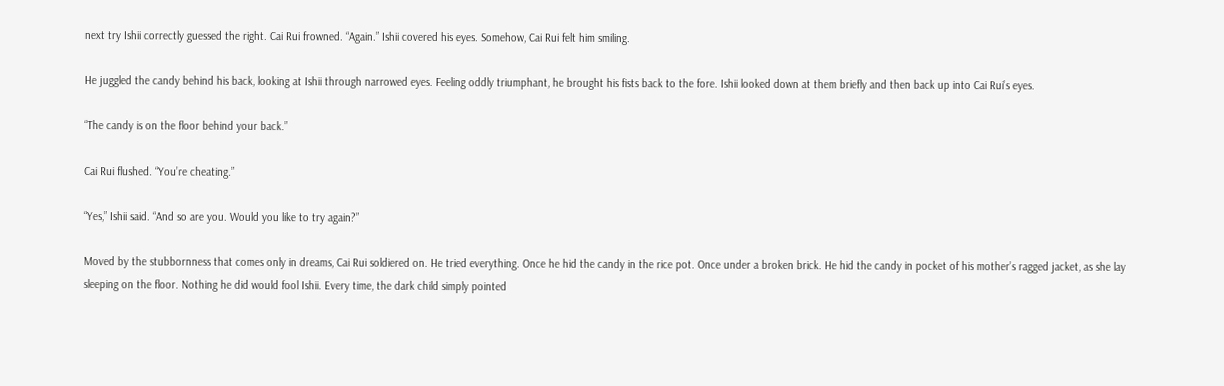next try Ishii correctly guessed the right. Cai Rui frowned. “Again.” Ishii covered his eyes. Somehow, Cai Rui felt him smiling.

He juggled the candy behind his back, looking at Ishii through narrowed eyes. Feeling oddly triumphant, he brought his fists back to the fore. Ishii looked down at them briefly and then back up into Cai Rui’s eyes.

“The candy is on the floor behind your back.”

Cai Rui flushed. “You’re cheating.”

“Yes,” Ishii said. “And so are you. Would you like to try again?”

Moved by the stubbornness that comes only in dreams, Cai Rui soldiered on. He tried everything. Once he hid the candy in the rice pot. Once under a broken brick. He hid the candy in pocket of his mother’s ragged jacket, as she lay sleeping on the floor. Nothing he did would fool Ishii. Every time, the dark child simply pointed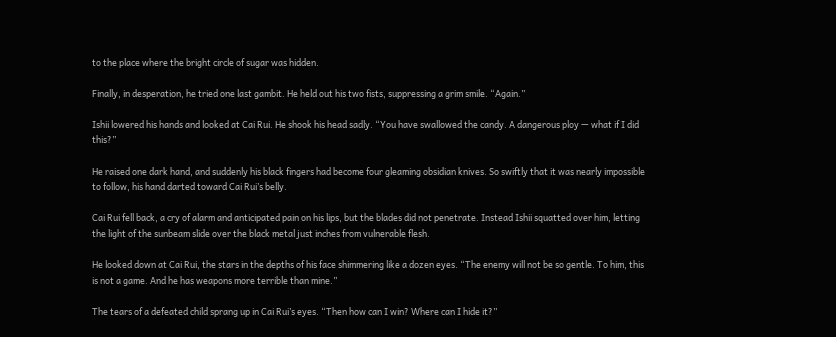to the place where the bright circle of sugar was hidden.

Finally, in desperation, he tried one last gambit. He held out his two fists, suppressing a grim smile. “Again.”

Ishii lowered his hands and looked at Cai Rui. He shook his head sadly. “You have swallowed the candy. A dangerous ploy — what if I did this?”

He raised one dark hand, and suddenly his black fingers had become four gleaming obsidian knives. So swiftly that it was nearly impossible to follow, his hand darted toward Cai Rui’s belly.

Cai Rui fell back, a cry of alarm and anticipated pain on his lips, but the blades did not penetrate. Instead Ishii squatted over him, letting the light of the sunbeam slide over the black metal just inches from vulnerable flesh.

He looked down at Cai Rui, the stars in the depths of his face shimmering like a dozen eyes. “The enemy will not be so gentle. To him, this is not a game. And he has weapons more terrible than mine.”

The tears of a defeated child sprang up in Cai Rui’s eyes. “Then how can I win? Where can I hide it?”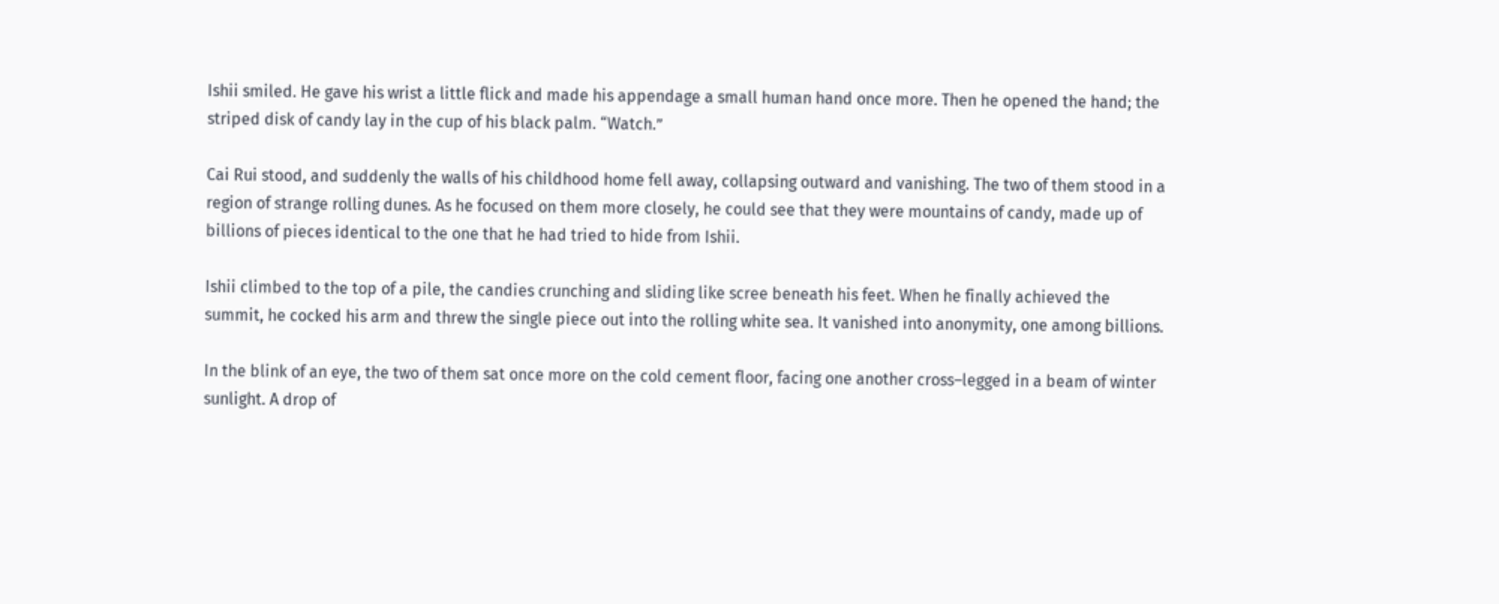Ishii smiled. He gave his wrist a little flick and made his appendage a small human hand once more. Then he opened the hand; the striped disk of candy lay in the cup of his black palm. “Watch.”

Cai Rui stood, and suddenly the walls of his childhood home fell away, collapsing outward and vanishing. The two of them stood in a region of strange rolling dunes. As he focused on them more closely, he could see that they were mountains of candy, made up of billions of pieces identical to the one that he had tried to hide from Ishii.

Ishii climbed to the top of a pile, the candies crunching and sliding like scree beneath his feet. When he finally achieved the summit, he cocked his arm and threw the single piece out into the rolling white sea. It vanished into anonymity, one among billions.

In the blink of an eye, the two of them sat once more on the cold cement floor, facing one another cross–legged in a beam of winter sunlight. A drop of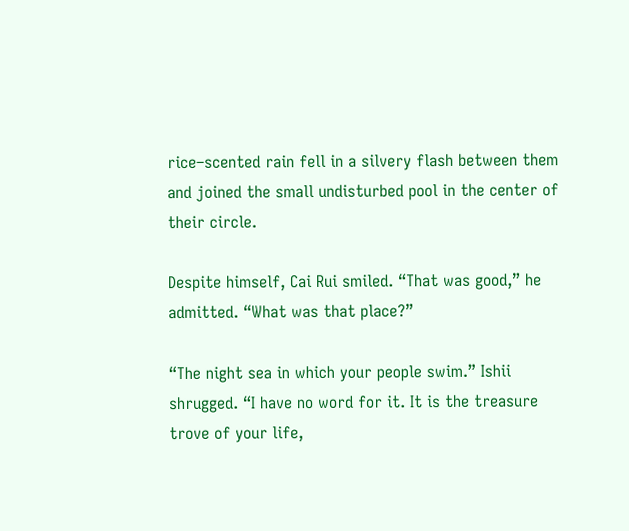rice–scented rain fell in a silvery flash between them and joined the small undisturbed pool in the center of their circle.

Despite himself, Cai Rui smiled. “That was good,” he admitted. “What was that place?”

“The night sea in which your people swim.” Ishii shrugged. “I have no word for it. It is the treasure trove of your life,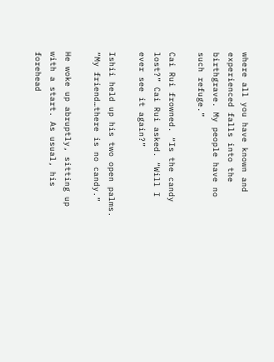where all you have known and experienced falls into the birthgrave. My people have no such refuge.”

Cai Rui frowned. “Is the candy lost?” Cai Rui asked. “Will I ever see it again?”

Ishii held up his two open palms. “My friend…there is no candy.”

He woke up abruptly, sitting up with a start. As usual, his forehead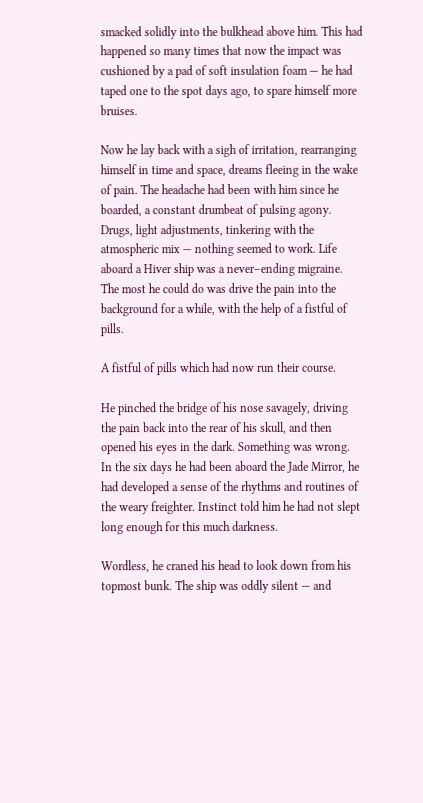smacked solidly into the bulkhead above him. This had happened so many times that now the impact was cushioned by a pad of soft insulation foam — he had taped one to the spot days ago, to spare himself more bruises.

Now he lay back with a sigh of irritation, rearranging himself in time and space, dreams fleeing in the wake of pain. The headache had been with him since he boarded, a constant drumbeat of pulsing agony. Drugs, light adjustments, tinkering with the atmospheric mix — nothing seemed to work. Life aboard a Hiver ship was a never–ending migraine. The most he could do was drive the pain into the background for a while, with the help of a fistful of pills.

A fistful of pills which had now run their course.

He pinched the bridge of his nose savagely, driving the pain back into the rear of his skull, and then opened his eyes in the dark. Something was wrong. In the six days he had been aboard the Jade Mirror, he had developed a sense of the rhythms and routines of the weary freighter. Instinct told him he had not slept long enough for this much darkness.

Wordless, he craned his head to look down from his topmost bunk. The ship was oddly silent — and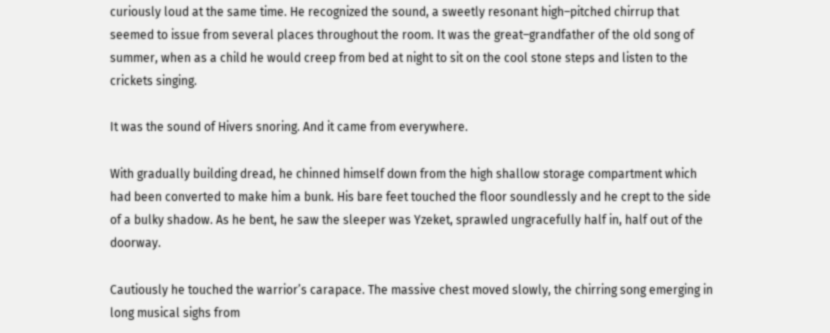curiously loud at the same time. He recognized the sound, a sweetly resonant high–pitched chirrup that seemed to issue from several places throughout the room. It was the great–grandfather of the old song of summer, when as a child he would creep from bed at night to sit on the cool stone steps and listen to the crickets singing.

It was the sound of Hivers snoring. And it came from everywhere.

With gradually building dread, he chinned himself down from the high shallow storage compartment which had been converted to make him a bunk. His bare feet touched the floor soundlessly and he crept to the side of a bulky shadow. As he bent, he saw the sleeper was Yzeket, sprawled ungracefully half in, half out of the doorway.

Cautiously he touched the warrior’s carapace. The massive chest moved slowly, the chirring song emerging in long musical sighs from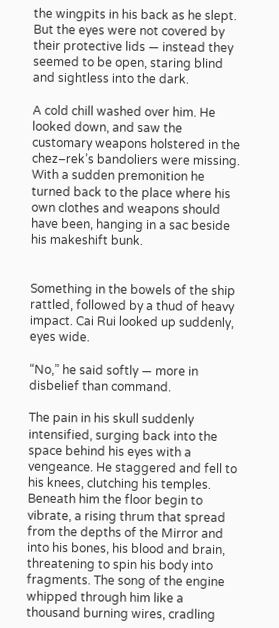the wingpits in his back as he slept. But the eyes were not covered by their protective lids — instead they seemed to be open, staring blind and sightless into the dark.

A cold chill washed over him. He looked down, and saw the customary weapons holstered in the chez–rek’s bandoliers were missing. With a sudden premonition he turned back to the place where his own clothes and weapons should have been, hanging in a sac beside his makeshift bunk.


Something in the bowels of the ship rattled, followed by a thud of heavy impact. Cai Rui looked up suddenly, eyes wide.

“No,” he said softly — more in disbelief than command.

The pain in his skull suddenly intensified, surging back into the space behind his eyes with a vengeance. He staggered and fell to his knees, clutching his temples. Beneath him the floor begin to vibrate, a rising thrum that spread from the depths of the Mirror and into his bones, his blood and brain, threatening to spin his body into fragments. The song of the engine whipped through him like a thousand burning wires, cradling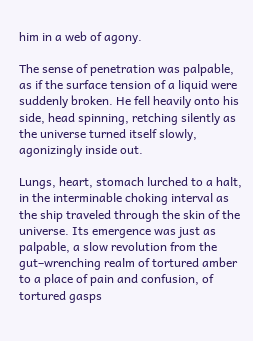him in a web of agony.

The sense of penetration was palpable, as if the surface tension of a liquid were suddenly broken. He fell heavily onto his side, head spinning, retching silently as the universe turned itself slowly, agonizingly inside out.

Lungs, heart, stomach lurched to a halt, in the interminable choking interval as the ship traveled through the skin of the universe. Its emergence was just as palpable, a slow revolution from the gut–wrenching realm of tortured amber to a place of pain and confusion, of tortured gasps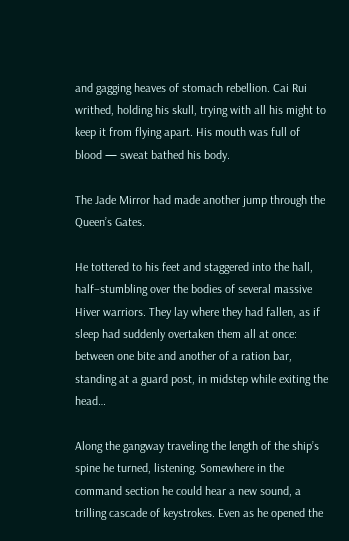and gagging heaves of stomach rebellion. Cai Rui writhed, holding his skull, trying with all his might to keep it from flying apart. His mouth was full of blood — sweat bathed his body.

The Jade Mirror had made another jump through the Queen’s Gates.

He tottered to his feet and staggered into the hall, half–stumbling over the bodies of several massive Hiver warriors. They lay where they had fallen, as if sleep had suddenly overtaken them all at once: between one bite and another of a ration bar, standing at a guard post, in midstep while exiting the head…

Along the gangway traveling the length of the ship’s spine he turned, listening. Somewhere in the command section he could hear a new sound, a trilling cascade of keystrokes. Even as he opened the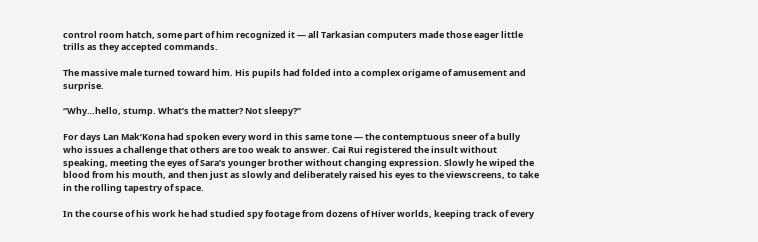control room hatch, some part of him recognized it — all Tarkasian computers made those eager little trills as they accepted commands.

The massive male turned toward him. His pupils had folded into a complex origame of amusement and surprise.

“Why…hello, stump. What’s the matter? Not sleepy?”

For days Lan Mak’Kona had spoken every word in this same tone — the contemptuous sneer of a bully who issues a challenge that others are too weak to answer. Cai Rui registered the insult without speaking, meeting the eyes of Sara’s younger brother without changing expression. Slowly he wiped the blood from his mouth, and then just as slowly and deliberately raised his eyes to the viewscreens, to take in the rolling tapestry of space.

In the course of his work he had studied spy footage from dozens of Hiver worlds, keeping track of every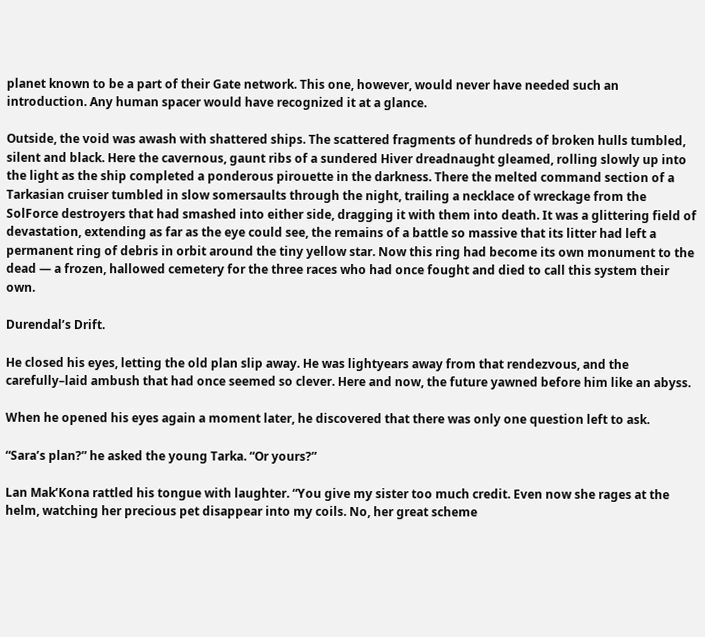planet known to be a part of their Gate network. This one, however, would never have needed such an introduction. Any human spacer would have recognized it at a glance.

Outside, the void was awash with shattered ships. The scattered fragments of hundreds of broken hulls tumbled, silent and black. Here the cavernous, gaunt ribs of a sundered Hiver dreadnaught gleamed, rolling slowly up into the light as the ship completed a ponderous pirouette in the darkness. There the melted command section of a Tarkasian cruiser tumbled in slow somersaults through the night, trailing a necklace of wreckage from the SolForce destroyers that had smashed into either side, dragging it with them into death. It was a glittering field of devastation, extending as far as the eye could see, the remains of a battle so massive that its litter had left a permanent ring of debris in orbit around the tiny yellow star. Now this ring had become its own monument to the dead — a frozen, hallowed cemetery for the three races who had once fought and died to call this system their own.

Durendal’s Drift.

He closed his eyes, letting the old plan slip away. He was lightyears away from that rendezvous, and the carefully–laid ambush that had once seemed so clever. Here and now, the future yawned before him like an abyss.

When he opened his eyes again a moment later, he discovered that there was only one question left to ask.

“Sara’s plan?” he asked the young Tarka. “Or yours?”

Lan Mak’Kona rattled his tongue with laughter. “You give my sister too much credit. Even now she rages at the helm, watching her precious pet disappear into my coils. No, her great scheme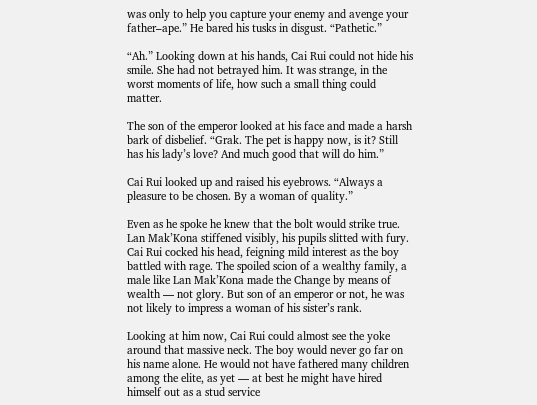was only to help you capture your enemy and avenge your father–ape.” He bared his tusks in disgust. “Pathetic.”

“Ah.” Looking down at his hands, Cai Rui could not hide his smile. She had not betrayed him. It was strange, in the worst moments of life, how such a small thing could matter.

The son of the emperor looked at his face and made a harsh bark of disbelief. “Grak. The pet is happy now, is it? Still has his lady’s love? And much good that will do him.”

Cai Rui looked up and raised his eyebrows. “Always a pleasure to be chosen. By a woman of quality.”

Even as he spoke he knew that the bolt would strike true. Lan Mak’Kona stiffened visibly, his pupils slitted with fury. Cai Rui cocked his head, feigning mild interest as the boy battled with rage. The spoiled scion of a wealthy family, a male like Lan Mak’Kona made the Change by means of wealth — not glory. But son of an emperor or not, he was not likely to impress a woman of his sister’s rank.

Looking at him now, Cai Rui could almost see the yoke around that massive neck. The boy would never go far on his name alone. He would not have fathered many children among the elite, as yet — at best he might have hired himself out as a stud service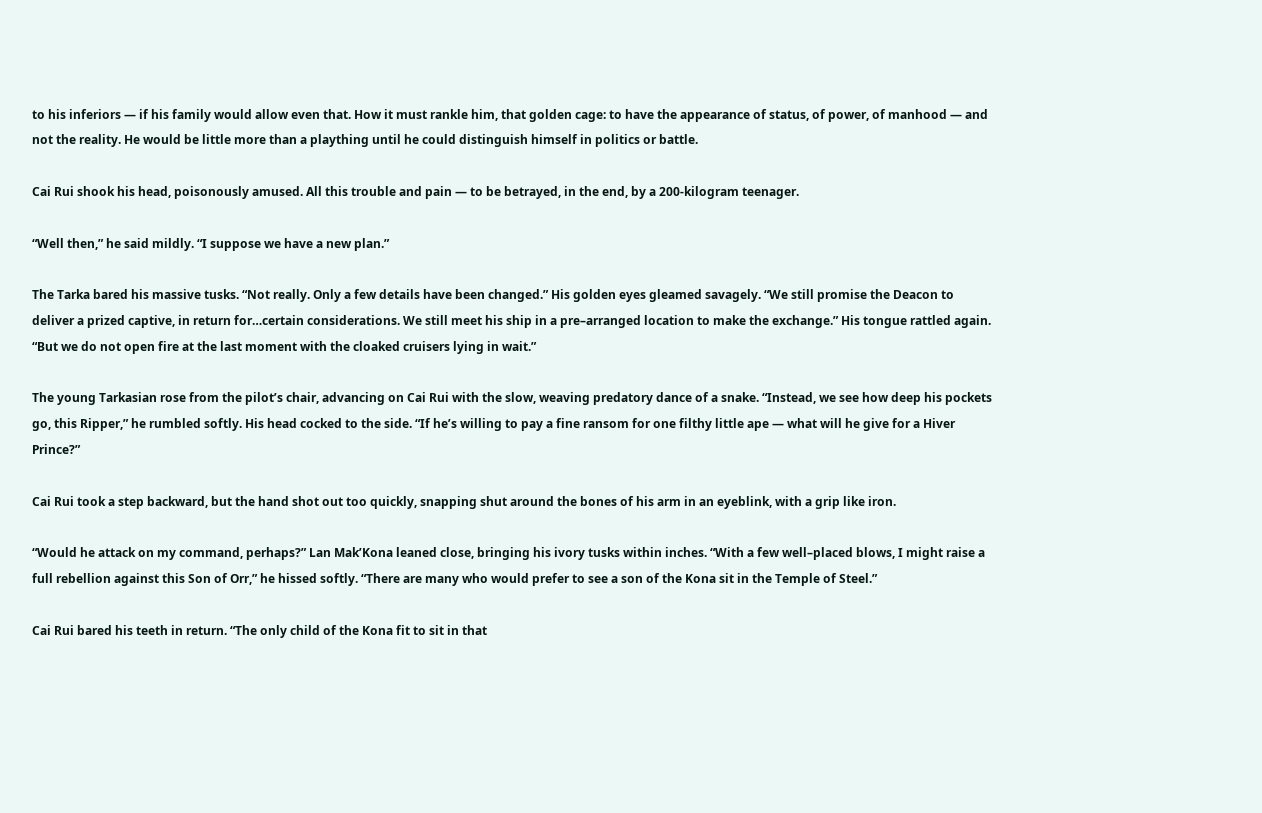to his inferiors — if his family would allow even that. How it must rankle him, that golden cage: to have the appearance of status, of power, of manhood — and not the reality. He would be little more than a plaything until he could distinguish himself in politics or battle.

Cai Rui shook his head, poisonously amused. All this trouble and pain — to be betrayed, in the end, by a 200-kilogram teenager.

“Well then,” he said mildly. “I suppose we have a new plan.”

The Tarka bared his massive tusks. “Not really. Only a few details have been changed.” His golden eyes gleamed savagely. “We still promise the Deacon to deliver a prized captive, in return for…certain considerations. We still meet his ship in a pre–arranged location to make the exchange.” His tongue rattled again. “But we do not open fire at the last moment with the cloaked cruisers lying in wait.”

The young Tarkasian rose from the pilot’s chair, advancing on Cai Rui with the slow, weaving predatory dance of a snake. “Instead, we see how deep his pockets go, this Ripper,” he rumbled softly. His head cocked to the side. “If he’s willing to pay a fine ransom for one filthy little ape — what will he give for a Hiver Prince?”

Cai Rui took a step backward, but the hand shot out too quickly, snapping shut around the bones of his arm in an eyeblink, with a grip like iron.

“Would he attack on my command, perhaps?” Lan Mak’Kona leaned close, bringing his ivory tusks within inches. “With a few well–placed blows, I might raise a full rebellion against this Son of Orr,” he hissed softly. “There are many who would prefer to see a son of the Kona sit in the Temple of Steel.”

Cai Rui bared his teeth in return. “The only child of the Kona fit to sit in that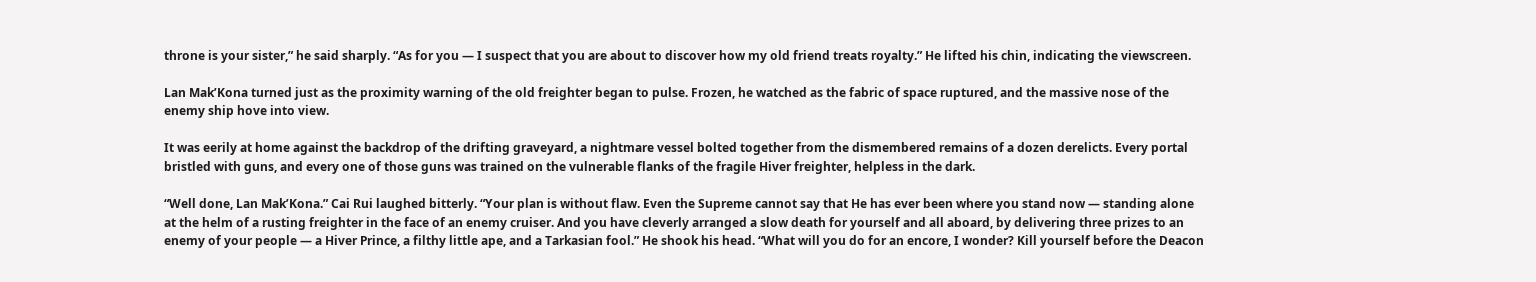throne is your sister,” he said sharply. “As for you — I suspect that you are about to discover how my old friend treats royalty.” He lifted his chin, indicating the viewscreen.

Lan Mak’Kona turned just as the proximity warning of the old freighter began to pulse. Frozen, he watched as the fabric of space ruptured, and the massive nose of the enemy ship hove into view.

It was eerily at home against the backdrop of the drifting graveyard, a nightmare vessel bolted together from the dismembered remains of a dozen derelicts. Every portal bristled with guns, and every one of those guns was trained on the vulnerable flanks of the fragile Hiver freighter, helpless in the dark.

“Well done, Lan Mak’Kona.” Cai Rui laughed bitterly. “Your plan is without flaw. Even the Supreme cannot say that He has ever been where you stand now — standing alone at the helm of a rusting freighter in the face of an enemy cruiser. And you have cleverly arranged a slow death for yourself and all aboard, by delivering three prizes to an enemy of your people — a Hiver Prince, a filthy little ape, and a Tarkasian fool.” He shook his head. “What will you do for an encore, I wonder? Kill yourself before the Deacon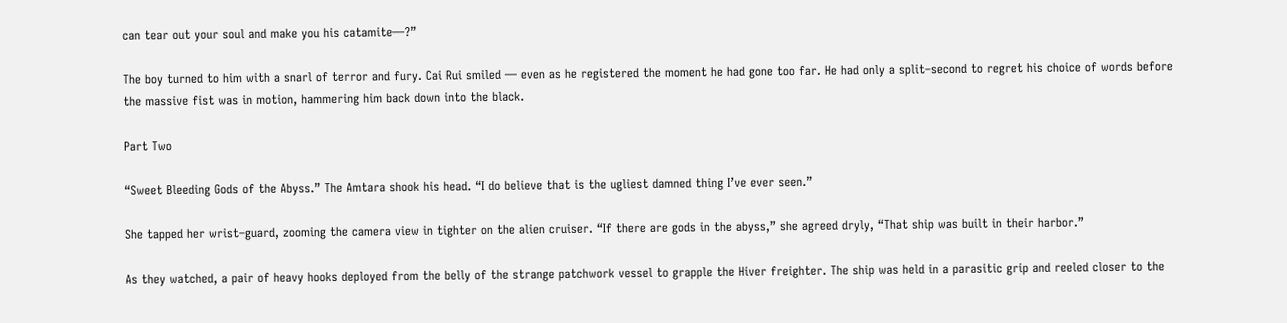can tear out your soul and make you his catamite—?”

The boy turned to him with a snarl of terror and fury. Cai Rui smiled — even as he registered the moment he had gone too far. He had only a split–second to regret his choice of words before the massive fist was in motion, hammering him back down into the black.

Part Two

“Sweet Bleeding Gods of the Abyss.” The Amtara shook his head. “I do believe that is the ugliest damned thing I’ve ever seen.”

She tapped her wrist–guard, zooming the camera view in tighter on the alien cruiser. “If there are gods in the abyss,” she agreed dryly, “That ship was built in their harbor.”

As they watched, a pair of heavy hooks deployed from the belly of the strange patchwork vessel to grapple the Hiver freighter. The ship was held in a parasitic grip and reeled closer to the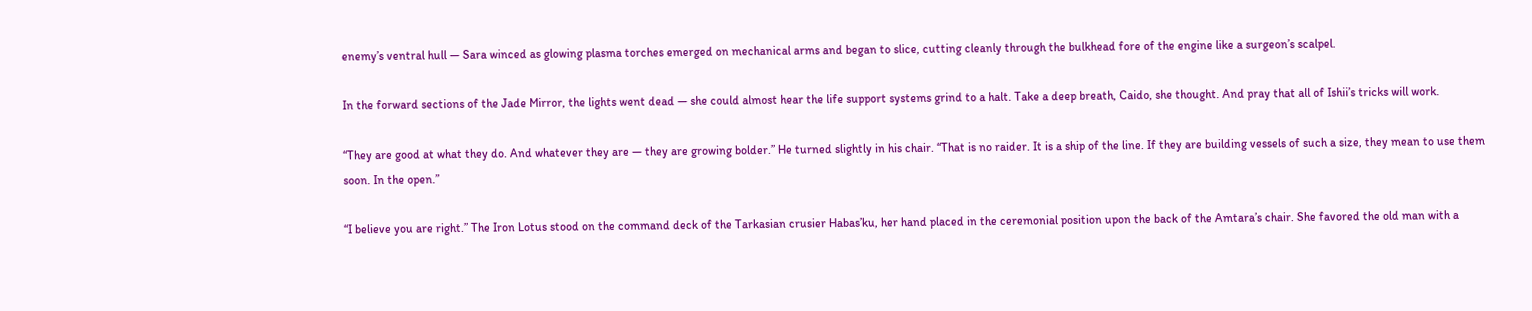enemy’s ventral hull — Sara winced as glowing plasma torches emerged on mechanical arms and began to slice, cutting cleanly through the bulkhead fore of the engine like a surgeon’s scalpel.

In the forward sections of the Jade Mirror, the lights went dead — she could almost hear the life support systems grind to a halt. Take a deep breath, Caido, she thought. And pray that all of Ishii’s tricks will work.

“They are good at what they do. And whatever they are — they are growing bolder.” He turned slightly in his chair. “That is no raider. It is a ship of the line. If they are building vessels of such a size, they mean to use them soon. In the open.”

“I believe you are right.” The Iron Lotus stood on the command deck of the Tarkasian crusier Habas’ku, her hand placed in the ceremonial position upon the back of the Amtara’s chair. She favored the old man with a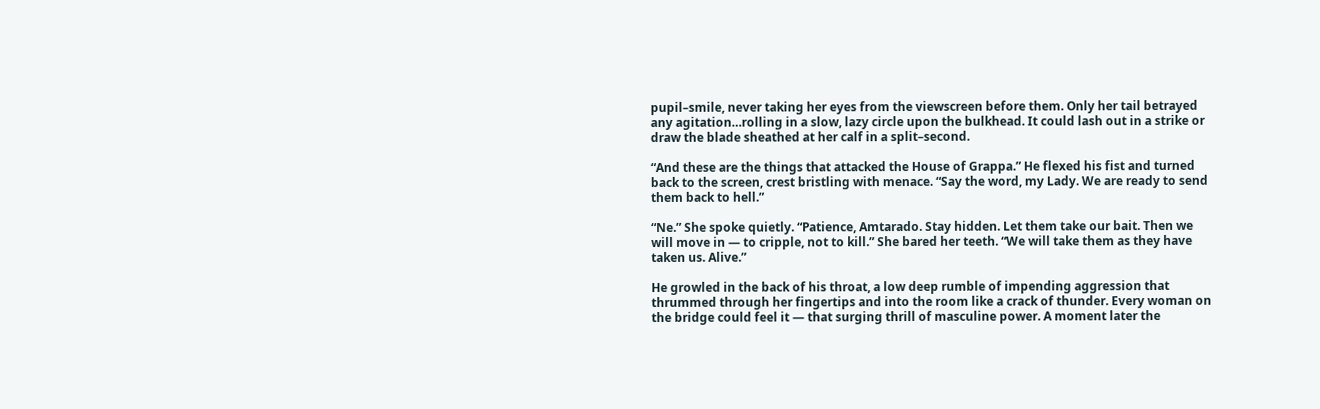pupil–smile, never taking her eyes from the viewscreen before them. Only her tail betrayed any agitation…rolling in a slow, lazy circle upon the bulkhead. It could lash out in a strike or draw the blade sheathed at her calf in a split–second.

“And these are the things that attacked the House of Grappa.” He flexed his fist and turned back to the screen, crest bristling with menace. “Say the word, my Lady. We are ready to send them back to hell.”

“Ne.” She spoke quietly. “Patience, Amtarado. Stay hidden. Let them take our bait. Then we will move in — to cripple, not to kill.” She bared her teeth. “We will take them as they have taken us. Alive.”

He growled in the back of his throat, a low deep rumble of impending aggression that thrummed through her fingertips and into the room like a crack of thunder. Every woman on the bridge could feel it — that surging thrill of masculine power. A moment later the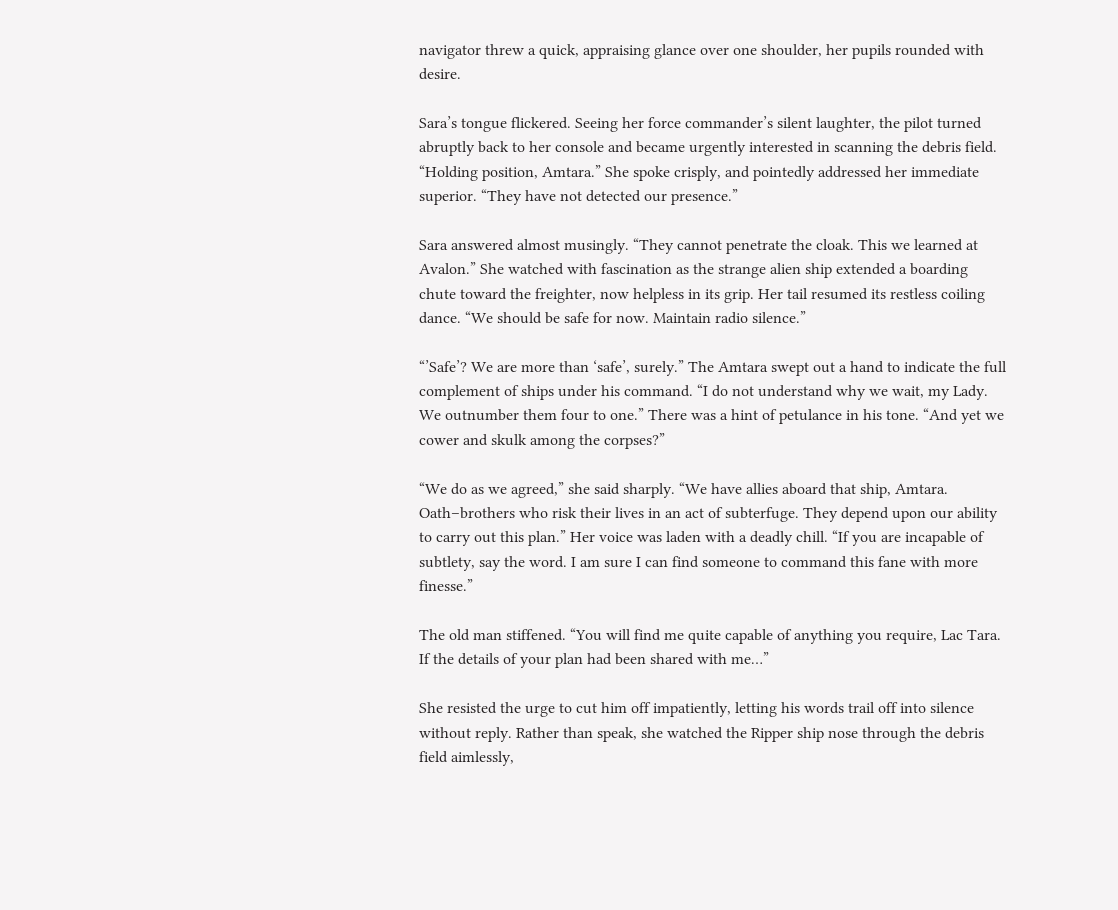navigator threw a quick, appraising glance over one shoulder, her pupils rounded with desire.

Sara’s tongue flickered. Seeing her force commander’s silent laughter, the pilot turned abruptly back to her console and became urgently interested in scanning the debris field. “Holding position, Amtara.” She spoke crisply, and pointedly addressed her immediate superior. “They have not detected our presence.”

Sara answered almost musingly. “They cannot penetrate the cloak. This we learned at Avalon.” She watched with fascination as the strange alien ship extended a boarding chute toward the freighter, now helpless in its grip. Her tail resumed its restless coiling dance. “We should be safe for now. Maintain radio silence.”

“’Safe’? We are more than ‘safe’, surely.” The Amtara swept out a hand to indicate the full complement of ships under his command. “I do not understand why we wait, my Lady. We outnumber them four to one.” There was a hint of petulance in his tone. “And yet we cower and skulk among the corpses?”

“We do as we agreed,” she said sharply. “We have allies aboard that ship, Amtara. Oath–brothers who risk their lives in an act of subterfuge. They depend upon our ability to carry out this plan.” Her voice was laden with a deadly chill. “If you are incapable of subtlety, say the word. I am sure I can find someone to command this fane with more finesse.”

The old man stiffened. “You will find me quite capable of anything you require, Lac Tara. If the details of your plan had been shared with me…”

She resisted the urge to cut him off impatiently, letting his words trail off into silence without reply. Rather than speak, she watched the Ripper ship nose through the debris field aimlessly,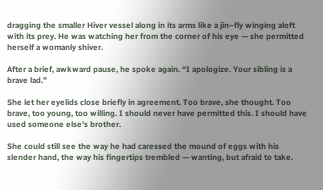dragging the smaller Hiver vessel along in its arms like a jin–fly winging aloft with its prey. He was watching her from the corner of his eye — she permitted herself a womanly shiver.

After a brief, awkward pause, he spoke again. “I apologize. Your sibling is a brave lad.”

She let her eyelids close briefly in agreement. Too brave, she thought. Too brave, too young, too willing. I should never have permitted this. I should have used someone else’s brother.

She could still see the way he had caressed the mound of eggs with his slender hand, the way his fingertips trembled — wanting, but afraid to take.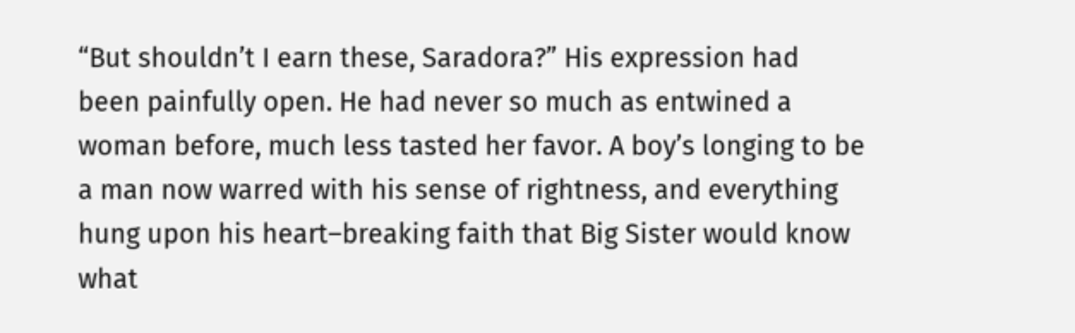“But shouldn’t I earn these, Saradora?” His expression had been painfully open. He had never so much as entwined a woman before, much less tasted her favor. A boy’s longing to be a man now warred with his sense of rightness, and everything hung upon his heart–breaking faith that Big Sister would know what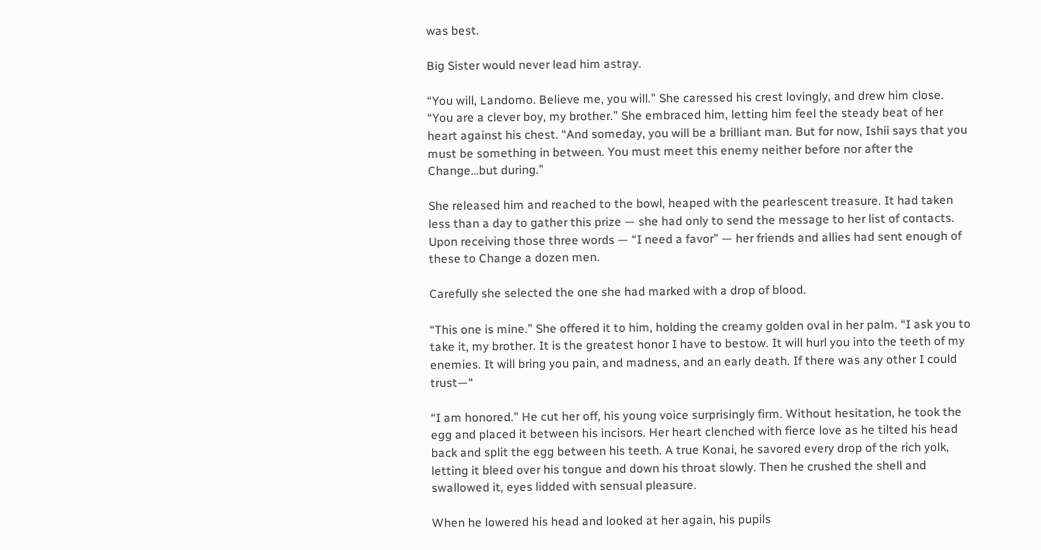was best.

Big Sister would never lead him astray.

“You will, Landomo. Believe me, you will.” She caressed his crest lovingly, and drew him close. “You are a clever boy, my brother.” She embraced him, letting him feel the steady beat of her heart against his chest. “And someday, you will be a brilliant man. But for now, Ishii says that you must be something in between. You must meet this enemy neither before nor after the Change…but during.”

She released him and reached to the bowl, heaped with the pearlescent treasure. It had taken less than a day to gather this prize — she had only to send the message to her list of contacts. Upon receiving those three words — “I need a favor” — her friends and allies had sent enough of these to Change a dozen men.

Carefully she selected the one she had marked with a drop of blood.

“This one is mine.” She offered it to him, holding the creamy golden oval in her palm. “I ask you to take it, my brother. It is the greatest honor I have to bestow. It will hurl you into the teeth of my enemies. It will bring you pain, and madness, and an early death. If there was any other I could trust—“

“I am honored.” He cut her off, his young voice surprisingly firm. Without hesitation, he took the egg and placed it between his incisors. Her heart clenched with fierce love as he tilted his head back and split the egg between his teeth. A true Konai, he savored every drop of the rich yolk, letting it bleed over his tongue and down his throat slowly. Then he crushed the shell and swallowed it, eyes lidded with sensual pleasure.

When he lowered his head and looked at her again, his pupils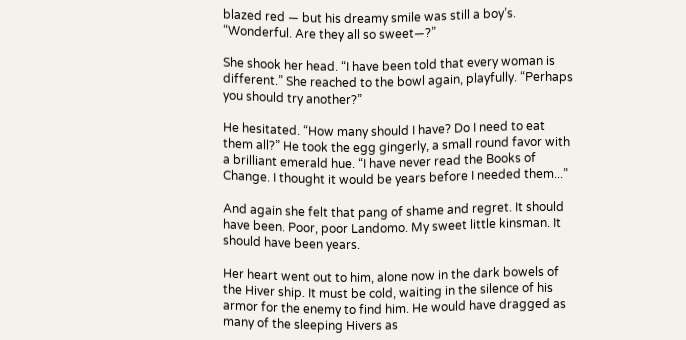blazed red — but his dreamy smile was still a boy’s. “Wonderful. Are they all so sweet—?”

She shook her head. “I have been told that every woman is different.” She reached to the bowl again, playfully. “Perhaps you should try another?”

He hesitated. “How many should I have? Do I need to eat them all?” He took the egg gingerly, a small round favor with a brilliant emerald hue. “I have never read the Books of Change. I thought it would be years before I needed them...”

And again she felt that pang of shame and regret. It should have been. Poor, poor Landomo. My sweet little kinsman. It should have been years.

Her heart went out to him, alone now in the dark bowels of the Hiver ship. It must be cold, waiting in the silence of his armor for the enemy to find him. He would have dragged as many of the sleeping Hivers as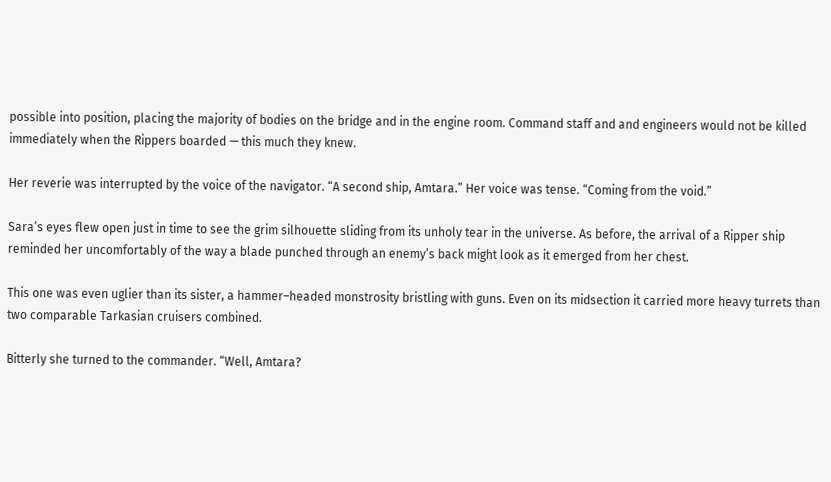possible into position, placing the majority of bodies on the bridge and in the engine room. Command staff and and engineers would not be killed immediately when the Rippers boarded — this much they knew.

Her reverie was interrupted by the voice of the navigator. “A second ship, Amtara.” Her voice was tense. “Coming from the void.”

Sara’s eyes flew open just in time to see the grim silhouette sliding from its unholy tear in the universe. As before, the arrival of a Ripper ship reminded her uncomfortably of the way a blade punched through an enemy’s back might look as it emerged from her chest.

This one was even uglier than its sister, a hammer–headed monstrosity bristling with guns. Even on its midsection it carried more heavy turrets than two comparable Tarkasian cruisers combined.

Bitterly she turned to the commander. “Well, Amtara?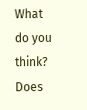What do you think? Does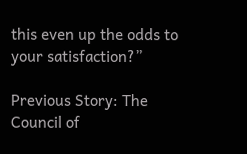this even up the odds to your satisfaction?”

Previous Story: The Council of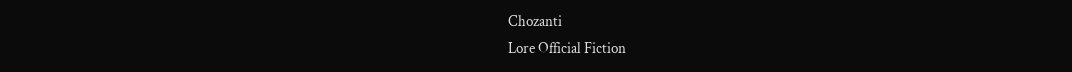Chozanti
Lore Official Fiction